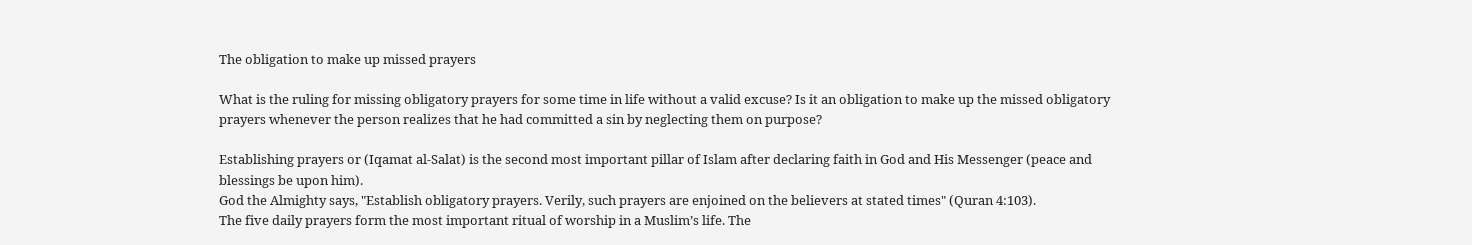The obligation to make up missed prayers

What is the ruling for missing obligatory prayers for some time in life without a valid excuse? Is it an obligation to make up the missed obligatory prayers whenever the person realizes that he had committed a sin by neglecting them on purpose?

Establishing prayers or (Iqamat al-Salat) is the second most important pillar of Islam after declaring faith in God and His Messenger (peace and blessings be upon him).
God the Almighty says, "Establish obligatory prayers. Verily, such prayers are enjoined on the believers at stated times" (Quran 4:103).
The five daily prayers form the most important ritual of worship in a Muslim’s life. The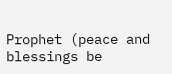Prophet (peace and blessings be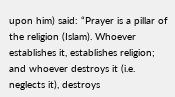upon him) said: “Prayer is a pillar of the religion (Islam). Whoever establishes it, establishes religion; and whoever destroys it (i.e. neglects it), destroys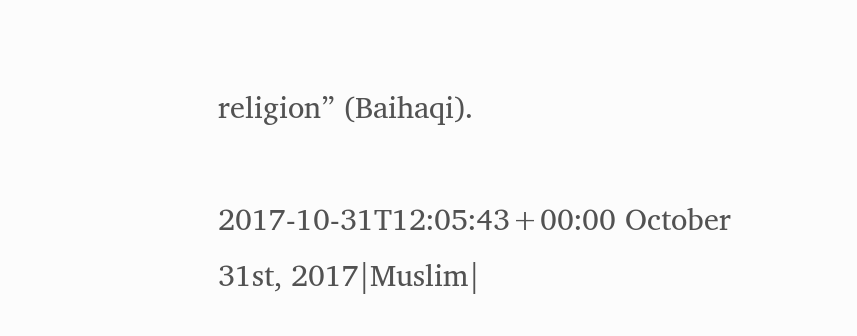religion” (Baihaqi).

2017-10-31T12:05:43+00:00 October 31st, 2017|Muslim|